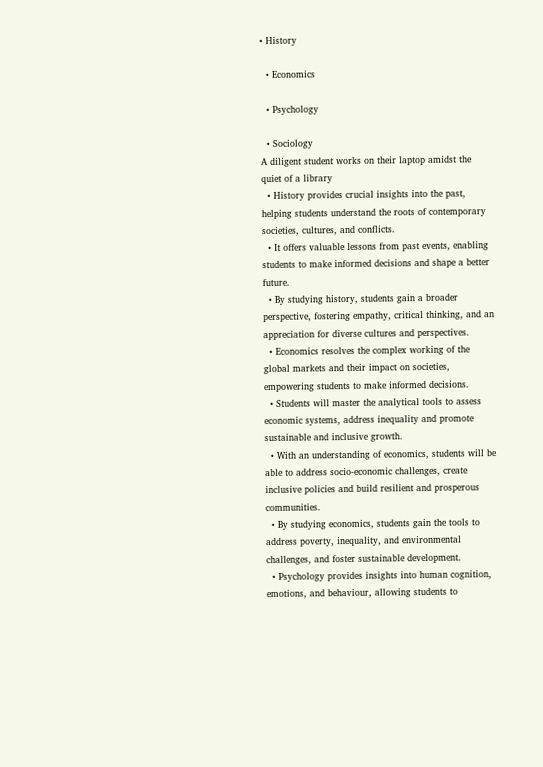• History

  • Economics

  • Psychology

  • Sociology
A diligent student works on their laptop amidst the quiet of a library
  • History provides crucial insights into the past, helping students understand the roots of contemporary societies, cultures, and conflicts.
  • It offers valuable lessons from past events, enabling students to make informed decisions and shape a better future.
  • By studying history, students gain a broader perspective, fostering empathy, critical thinking, and an appreciation for diverse cultures and perspectives.
  • Economics resolves the complex working of the global markets and their impact on societies, empowering students to make informed decisions.
  • Students will master the analytical tools to assess economic systems, address inequality and promote sustainable and inclusive growth.
  • With an understanding of economics, students will be able to address socio-economic challenges, create inclusive policies and build resilient and prosperous communities.
  • By studying economics, students gain the tools to address poverty, inequality, and environmental challenges, and foster sustainable development.
  • Psychology provides insights into human cognition, emotions, and behaviour, allowing students to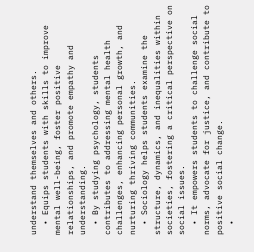understand themselves and others.
  • Equips students with skills to improve mental well-being, foster positive relationships, and promote empathy and understanding.
  • By studying psychology, students contributes to addressing mental health challenges, enhancing personal growth, and nurturing thriving communities.
  • Sociology helps students examine the structure, dynamics, and inequalities within societies, fostering a critical perspective on social issues.
  • It empowers students to challenge social norms, advocate for justice, and contribute to positive social change.
  •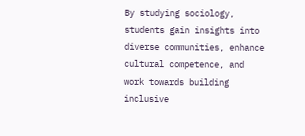By studying sociology, students gain insights into diverse communities, enhance cultural competence, and work towards building inclusive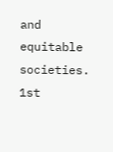and equitable societies.
1st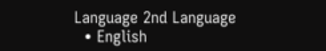Language 2nd Language
  • English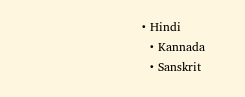• Hindi
  • Kannada
  • Sanskrit